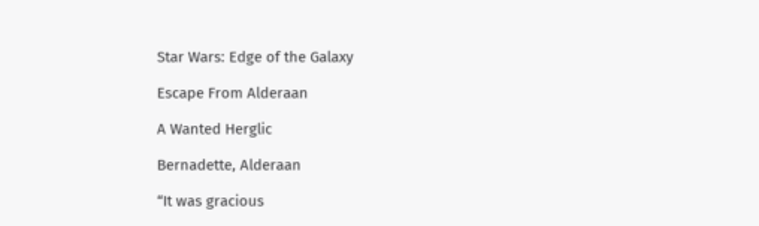Star Wars: Edge of the Galaxy

Escape From Alderaan

A Wanted Herglic

Bernadette, Alderaan

“It was gracious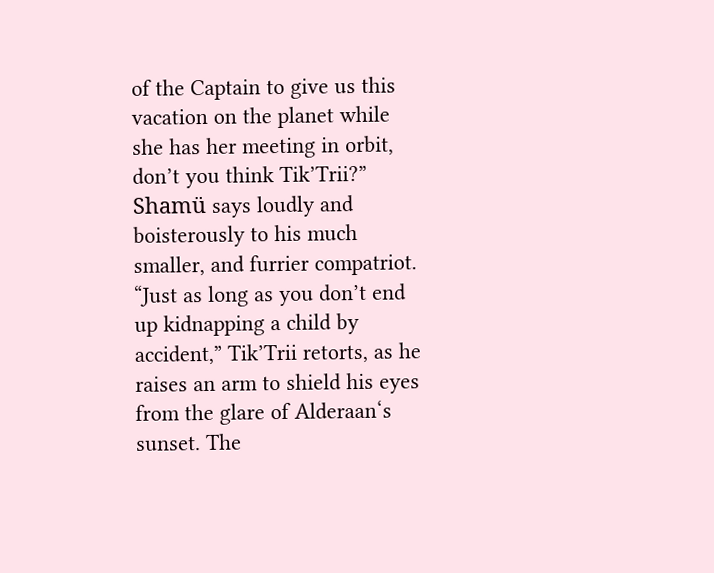of the Captain to give us this vacation on the planet while she has her meeting in orbit, don’t you think Tik’Trii?” Shamü says loudly and boisterously to his much smaller, and furrier compatriot. “Just as long as you don’t end up kidnapping a child by accident,” Tik’Trii retorts, as he raises an arm to shield his eyes from the glare of Alderaan‘s sunset. The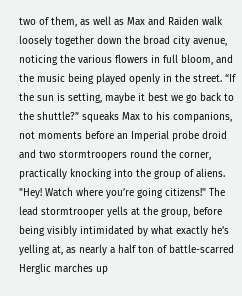two of them, as well as Max and Raiden walk loosely together down the broad city avenue, noticing the various flowers in full bloom, and the music being played openly in the street. “If the sun is setting, maybe it best we go back to the shuttle?” squeaks Max to his companions, not moments before an Imperial probe droid and two stormtroopers round the corner, practically knocking into the group of aliens. "Hey! Watch where you’re going citizens!" The lead stormtrooper yells at the group, before being visibly intimidated by what exactly he’s yelling at, as nearly a half ton of battle-scarred Herglic marches up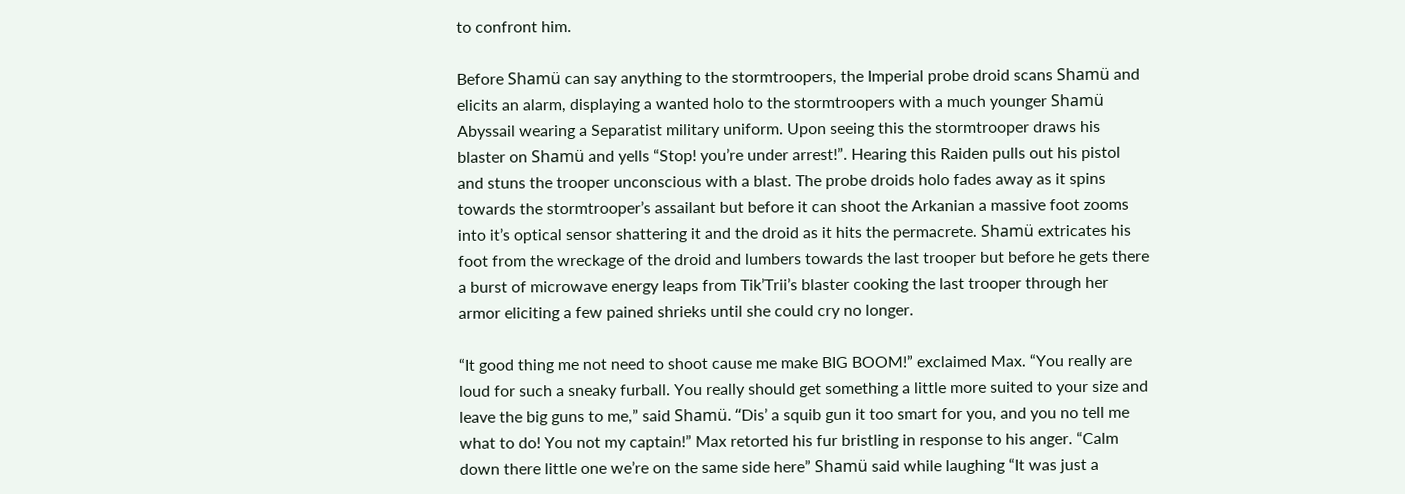to confront him.

Before Shamü can say anything to the stormtroopers, the Imperial probe droid scans Shamü and elicits an alarm, displaying a wanted holo to the stormtroopers with a much younger Shamü Abyssail wearing a Separatist military uniform. Upon seeing this the stormtrooper draws his blaster on Shamü and yells “Stop! you’re under arrest!”. Hearing this Raiden pulls out his pistol and stuns the trooper unconscious with a blast. The probe droids holo fades away as it spins towards the stormtrooper’s assailant but before it can shoot the Arkanian a massive foot zooms into it’s optical sensor shattering it and the droid as it hits the permacrete. Shamü extricates his foot from the wreckage of the droid and lumbers towards the last trooper but before he gets there a burst of microwave energy leaps from Tik’Trii’s blaster cooking the last trooper through her armor eliciting a few pained shrieks until she could cry no longer.

“It good thing me not need to shoot cause me make BIG BOOM!” exclaimed Max. “You really are loud for such a sneaky furball. You really should get something a little more suited to your size and leave the big guns to me,” said Shamü. “Dis’ a squib gun it too smart for you, and you no tell me what to do! You not my captain!” Max retorted his fur bristling in response to his anger. “Calm down there little one we’re on the same side here” Shamü said while laughing “It was just a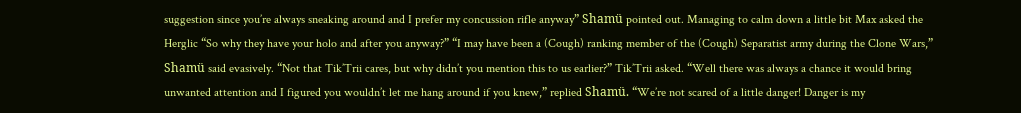suggestion since you’re always sneaking around and I prefer my concussion rifle anyway” Shamü pointed out. Managing to calm down a little bit Max asked the Herglic “So why they have your holo and after you anyway?” “I may have been a (Cough) ranking member of the (Cough) Separatist army during the Clone Wars,” Shamü said evasively. “Not that Tik’Trii cares, but why didn’t you mention this to us earlier?” Tik’Trii asked. “Well there was always a chance it would bring unwanted attention and I figured you wouldn’t let me hang around if you knew,” replied Shamü. “We’re not scared of a little danger! Danger is my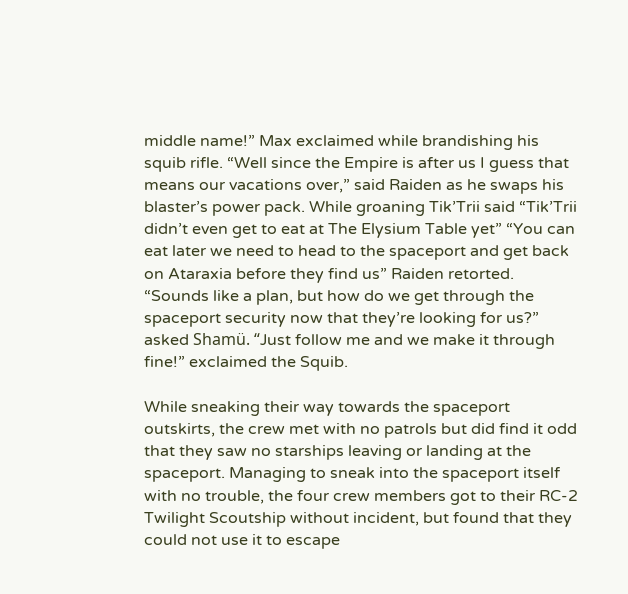middle name!” Max exclaimed while brandishing his squib rifle. “Well since the Empire is after us I guess that means our vacations over,” said Raiden as he swaps his blaster’s power pack. While groaning Tik’Trii said “Tik’Trii didn’t even get to eat at The Elysium Table yet” “You can eat later we need to head to the spaceport and get back on Ataraxia before they find us” Raiden retorted. “Sounds like a plan, but how do we get through the spaceport security now that they’re looking for us?” asked Shamü. “Just follow me and we make it through fine!” exclaimed the Squib.

While sneaking their way towards the spaceport outskirts, the crew met with no patrols but did find it odd that they saw no starships leaving or landing at the spaceport. Managing to sneak into the spaceport itself with no trouble, the four crew members got to their RC-2 Twilight Scoutship without incident, but found that they could not use it to escape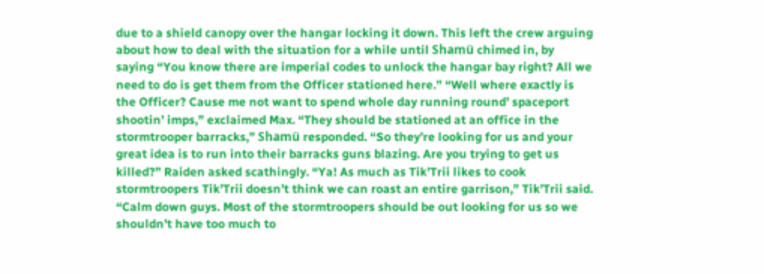due to a shield canopy over the hangar locking it down. This left the crew arguing about how to deal with the situation for a while until Shamü chimed in, by saying “You know there are imperial codes to unlock the hangar bay right? All we need to do is get them from the Officer stationed here.” “Well where exactly is the Officer? Cause me not want to spend whole day running round’ spaceport shootin’ imps,” exclaimed Max. “They should be stationed at an office in the stormtrooper barracks,” Shamü responded. “So they’re looking for us and your great idea is to run into their barracks guns blazing. Are you trying to get us killed?” Raiden asked scathingly. “Ya! As much as Tik’Trii likes to cook stormtroopers Tik’Trii doesn’t think we can roast an entire garrison,” Tik’Trii said. “Calm down guys. Most of the stormtroopers should be out looking for us so we shouldn’t have too much to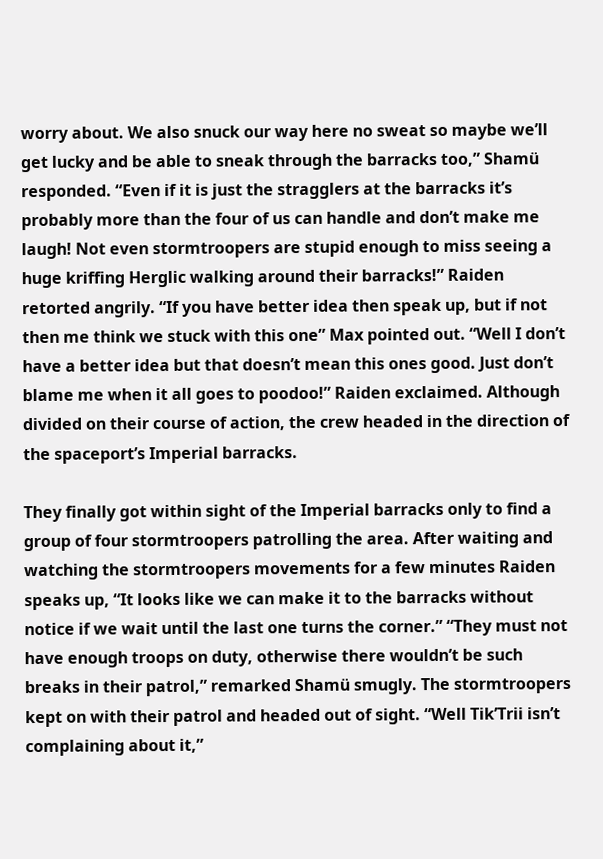worry about. We also snuck our way here no sweat so maybe we’ll get lucky and be able to sneak through the barracks too,” Shamü responded. “Even if it is just the stragglers at the barracks it’s probably more than the four of us can handle and don’t make me laugh! Not even stormtroopers are stupid enough to miss seeing a huge kriffing Herglic walking around their barracks!” Raiden retorted angrily. “If you have better idea then speak up, but if not then me think we stuck with this one” Max pointed out. “Well I don’t have a better idea but that doesn’t mean this ones good. Just don’t blame me when it all goes to poodoo!” Raiden exclaimed. Although divided on their course of action, the crew headed in the direction of the spaceport’s Imperial barracks.

They finally got within sight of the Imperial barracks only to find a group of four stormtroopers patrolling the area. After waiting and watching the stormtroopers movements for a few minutes Raiden speaks up, “It looks like we can make it to the barracks without notice if we wait until the last one turns the corner.” “They must not have enough troops on duty, otherwise there wouldn’t be such breaks in their patrol,” remarked Shamü smugly. The stormtroopers kept on with their patrol and headed out of sight. “Well Tik’Trii isn’t complaining about it,”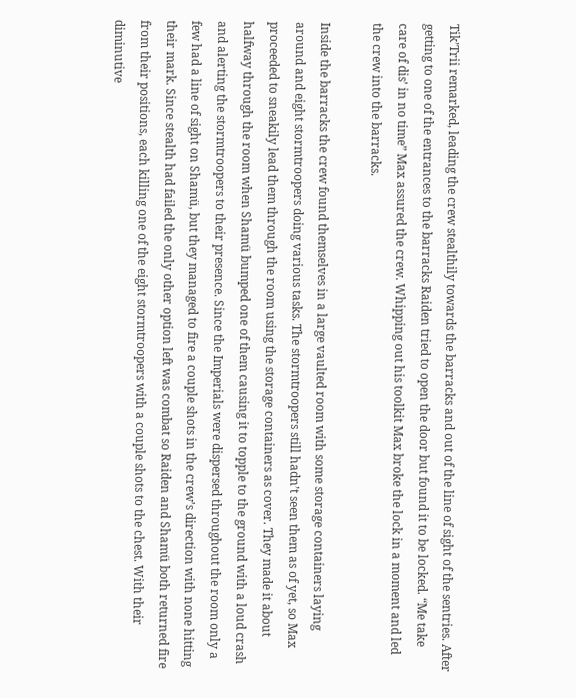Tik’Trii remarked, leading the crew stealthily towards the barracks and out of the line of sight of the sentries. After getting to one of the entrances to the barracks Raiden tried to open the door but found it to be locked. “Me take care of dis’ in no time” Max assured the crew. Whipping out his toolkit Max broke the lock in a moment and led the crew into the barracks.

Inside the barracks the crew found themselves in a large vaulted room with some storage containers laying around and eight stormtroopers doing various tasks. The stormtroopers still hadn’t seen them as of yet, so Max proceeded to sneakily lead them through the room using the storage containers as cover. They made it about halfway through the room when Shamü bumped one of them causing it to topple to the ground with a loud crash and alerting the stormtroopers to their presence. Since the Imperials were dispersed throughout the room only a few had a line of sight on Shamü, but they managed to fire a couple shots in the crew’s direction with none hitting their mark. Since stealth had failed the only other option left was combat so Raiden and Shamü both returned fire from their positions, each killing one of the eight stormtroopers with a couple shots to the chest. With their diminutive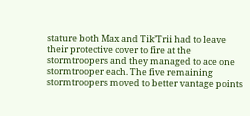stature both Max and Tik’Trii had to leave their protective cover to fire at the stormtroopers and they managed to ace one stormtrooper each. The five remaining stormtroopers moved to better vantage points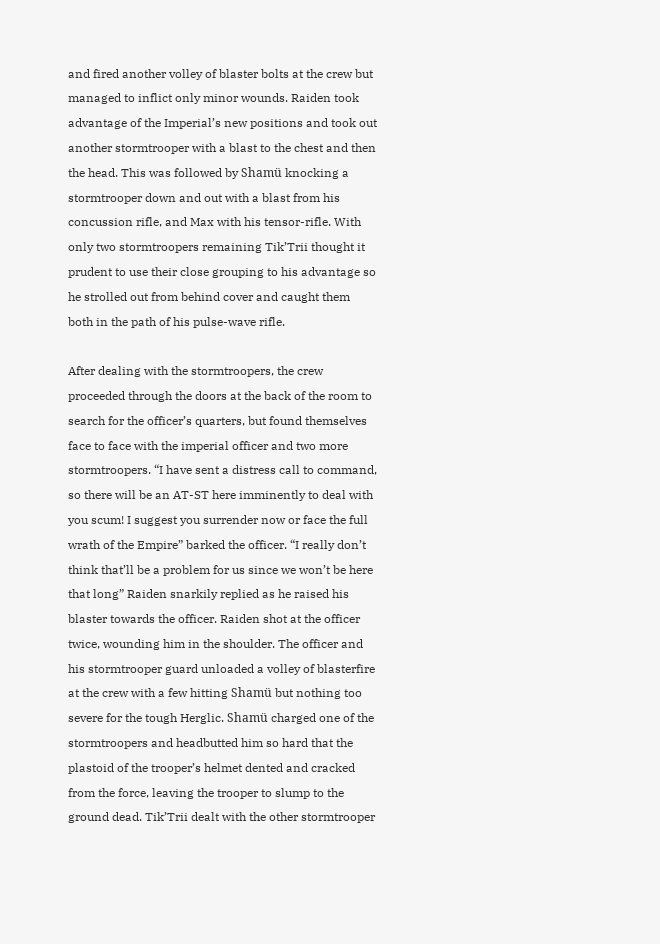and fired another volley of blaster bolts at the crew but managed to inflict only minor wounds. Raiden took advantage of the Imperial’s new positions and took out another stormtrooper with a blast to the chest and then the head. This was followed by Shamü knocking a stormtrooper down and out with a blast from his concussion rifle, and Max with his tensor-rifle. With only two stormtroopers remaining Tik’Trii thought it prudent to use their close grouping to his advantage so he strolled out from behind cover and caught them both in the path of his pulse-wave rifle.

After dealing with the stormtroopers, the crew proceeded through the doors at the back of the room to search for the officer’s quarters, but found themselves face to face with the imperial officer and two more stormtroopers. “I have sent a distress call to command, so there will be an AT-ST here imminently to deal with you scum! I suggest you surrender now or face the full wrath of the Empire” barked the officer. “I really don’t think that’ll be a problem for us since we won’t be here that long” Raiden snarkily replied as he raised his blaster towards the officer. Raiden shot at the officer twice, wounding him in the shoulder. The officer and his stormtrooper guard unloaded a volley of blasterfire at the crew with a few hitting Shamü but nothing too severe for the tough Herglic. Shamü charged one of the stormtroopers and headbutted him so hard that the plastoid of the trooper’s helmet dented and cracked from the force, leaving the trooper to slump to the ground dead. Tik’Trii dealt with the other stormtrooper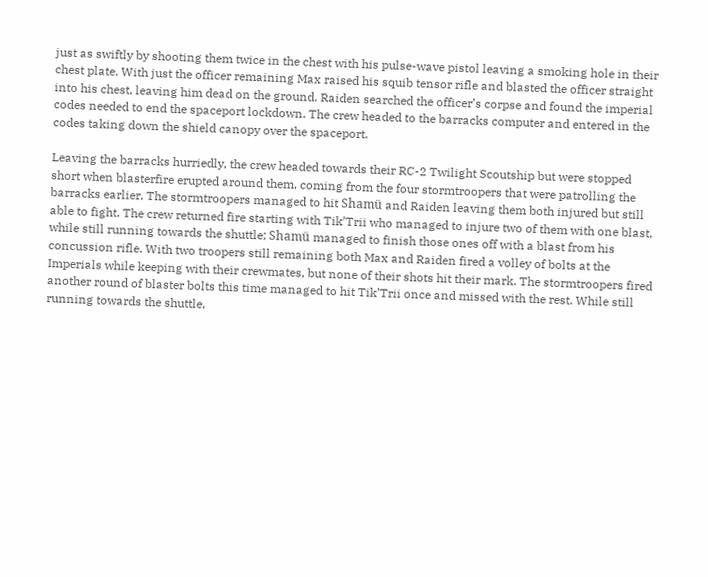just as swiftly by shooting them twice in the chest with his pulse-wave pistol leaving a smoking hole in their chest plate. With just the officer remaining Max raised his squib tensor rifle and blasted the officer straight into his chest, leaving him dead on the ground. Raiden searched the officer’s corpse and found the imperial codes needed to end the spaceport lockdown. The crew headed to the barracks computer and entered in the codes taking down the shield canopy over the spaceport.

Leaving the barracks hurriedly, the crew headed towards their RC-2 Twilight Scoutship but were stopped short when blasterfire erupted around them, coming from the four stormtroopers that were patrolling the barracks earlier. The stormtroopers managed to hit Shamü and Raiden leaving them both injured but still able to fight. The crew returned fire starting with Tik’Trii who managed to injure two of them with one blast, while still running towards the shuttle; Shamü managed to finish those ones off with a blast from his concussion rifle. With two troopers still remaining both Max and Raiden fired a volley of bolts at the Imperials while keeping with their crewmates, but none of their shots hit their mark. The stormtroopers fired another round of blaster bolts this time managed to hit Tik’Trii once and missed with the rest. While still running towards the shuttle,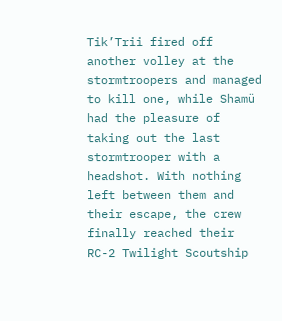Tik’Trii fired off another volley at the stormtroopers and managed to kill one, while Shamü had the pleasure of taking out the last stormtrooper with a headshot. With nothing left between them and their escape, the crew finally reached their RC-2 Twilight Scoutship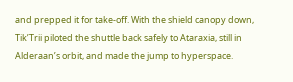and prepped it for take-off. With the shield canopy down, Tik’Trii piloted the shuttle back safely to Ataraxia, still in Alderaan’s orbit, and made the jump to hyperspace.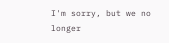I'm sorry, but we no longer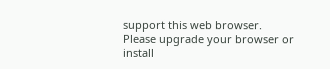support this web browser. Please upgrade your browser or install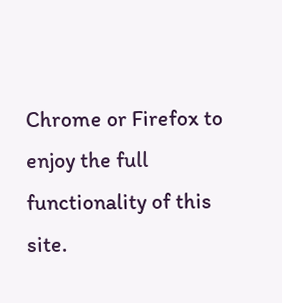Chrome or Firefox to enjoy the full functionality of this site.